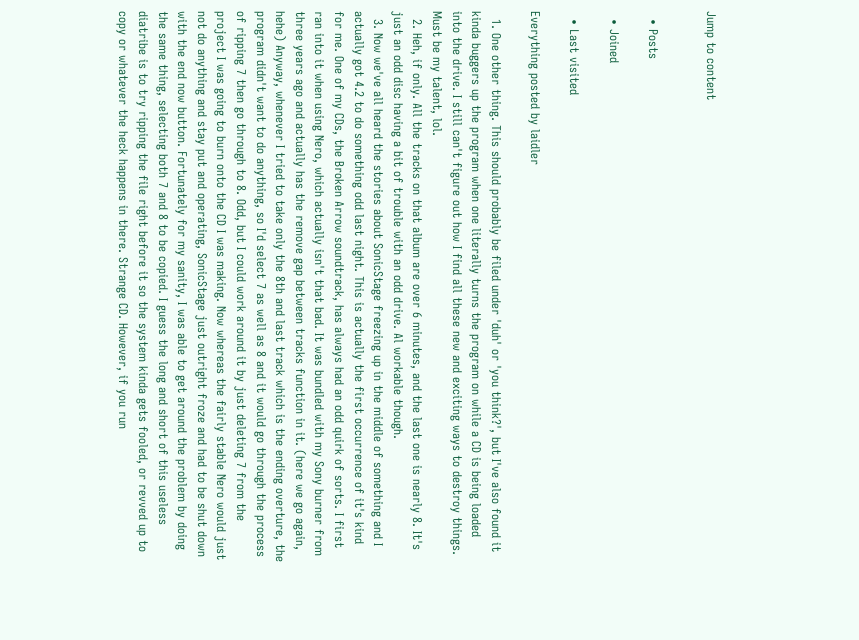Jump to content


  • Posts

  • Joined

  • Last visited

Everything posted by laidler

  1. One other thing. This should probably be filed under 'duh' or 'you think?', but I've also found it kinda buggers up the program when one literally turns the program on while a CD is being loaded into the drive. I still can't figure out how I find all these new and exciting ways to destroy things. Must be my talent, lol.
  2. Heh, if only. All the tracks on that album are over 6 minutes, and the last one is nearly 8. It's just an odd disc having a bit of trouble with an odd drive. Al workable though.
  3. Now we've all heard the stories about SonicStage freezing up in the middle of something and I actually got 4.2 to do something odd last night. This is actually the first occurrence of it's kind for me. One of my CDs, the Broken Arrow soundtrack, has always had an odd quirk of sorts. I first ran into it when using Nero, which actually isn't that bad. It was bundled with my Sony burner from three years ago and actually has the remove gap between tracks function in it. (here we go again, hehe) Anyway, whenever I tried to take only the 8th and last track which is the ending overture, the program didn't want to do anything, so I'd select 7 as well as 8 and it would go through the process of ripping 7 then go through to 8. Odd, but I could work around it by just deleting 7 from the project I was going to burn onto the CD I was making. Now whereas the fairly stable Nero would just not do anything and stay put and operating, SonicStage just outright froze and had to be shut down with the end now button. Fortunately for my sanity, I was able to get around the problem by doing the same thing, selecting both 7 and 8 to be copied. I guess the long and short of this useless diatribe is to try ripping the file right before it so the system kinda gets fooled, or revved up to copy or whatever the heck happens in there. Strange CD. However, if you run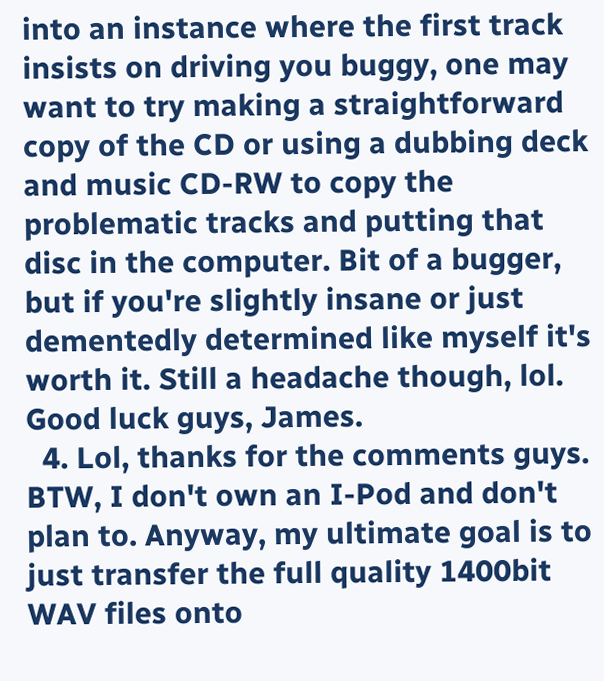into an instance where the first track insists on driving you buggy, one may want to try making a straightforward copy of the CD or using a dubbing deck and music CD-RW to copy the problematic tracks and putting that disc in the computer. Bit of a bugger, but if you're slightly insane or just dementedly determined like myself it's worth it. Still a headache though, lol. Good luck guys, James.
  4. Lol, thanks for the comments guys. BTW, I don't own an I-Pod and don't plan to. Anyway, my ultimate goal is to just transfer the full quality 1400bit WAV files onto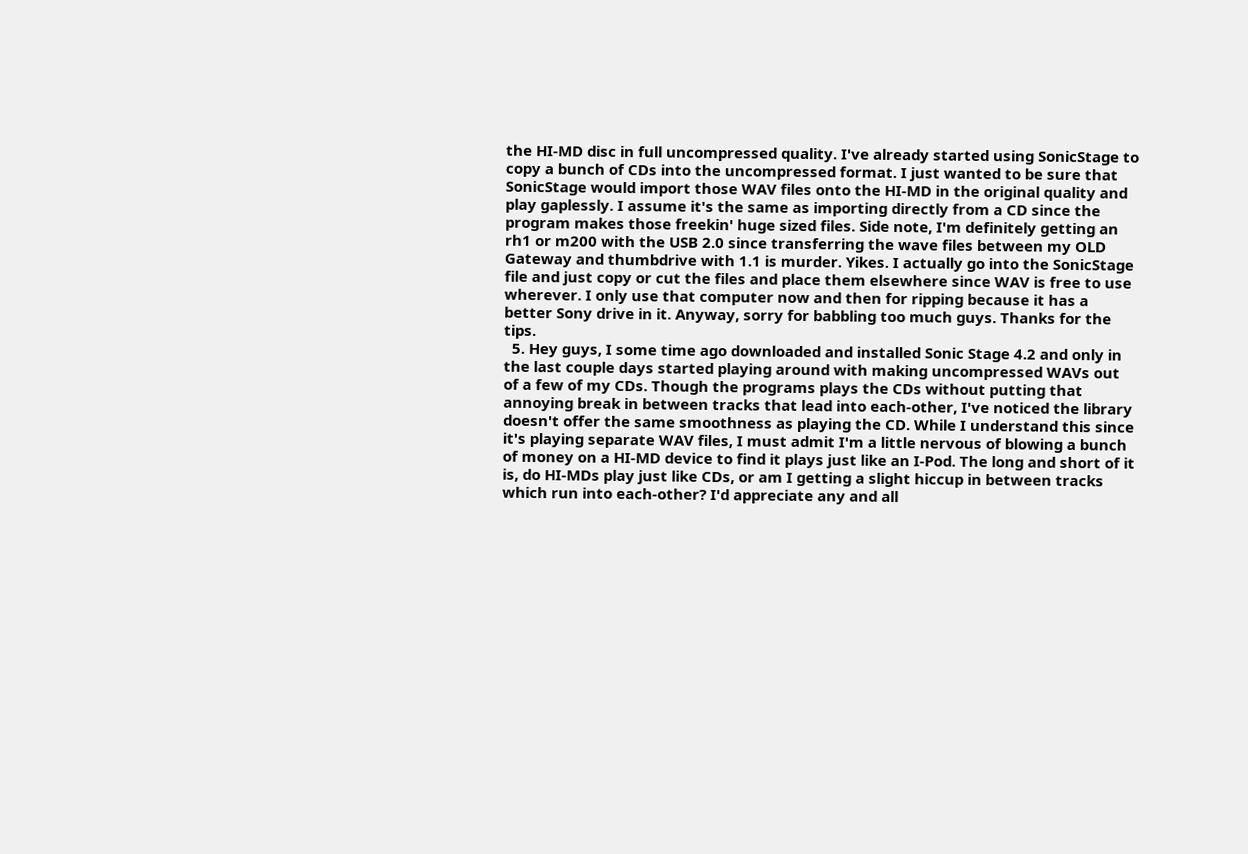the HI-MD disc in full uncompressed quality. I've already started using SonicStage to copy a bunch of CDs into the uncompressed format. I just wanted to be sure that SonicStage would import those WAV files onto the HI-MD in the original quality and play gaplessly. I assume it's the same as importing directly from a CD since the program makes those freekin' huge sized files. Side note, I'm definitely getting an rh1 or m200 with the USB 2.0 since transferring the wave files between my OLD Gateway and thumbdrive with 1.1 is murder. Yikes. I actually go into the SonicStage file and just copy or cut the files and place them elsewhere since WAV is free to use wherever. I only use that computer now and then for ripping because it has a better Sony drive in it. Anyway, sorry for babbling too much guys. Thanks for the tips.
  5. Hey guys, I some time ago downloaded and installed Sonic Stage 4.2 and only in the last couple days started playing around with making uncompressed WAVs out of a few of my CDs. Though the programs plays the CDs without putting that annoying break in between tracks that lead into each-other, I've noticed the library doesn't offer the same smoothness as playing the CD. While I understand this since it's playing separate WAV files, I must admit I'm a little nervous of blowing a bunch of money on a HI-MD device to find it plays just like an I-Pod. The long and short of it is, do HI-MDs play just like CDs, or am I getting a slight hiccup in between tracks which run into each-other? I'd appreciate any and all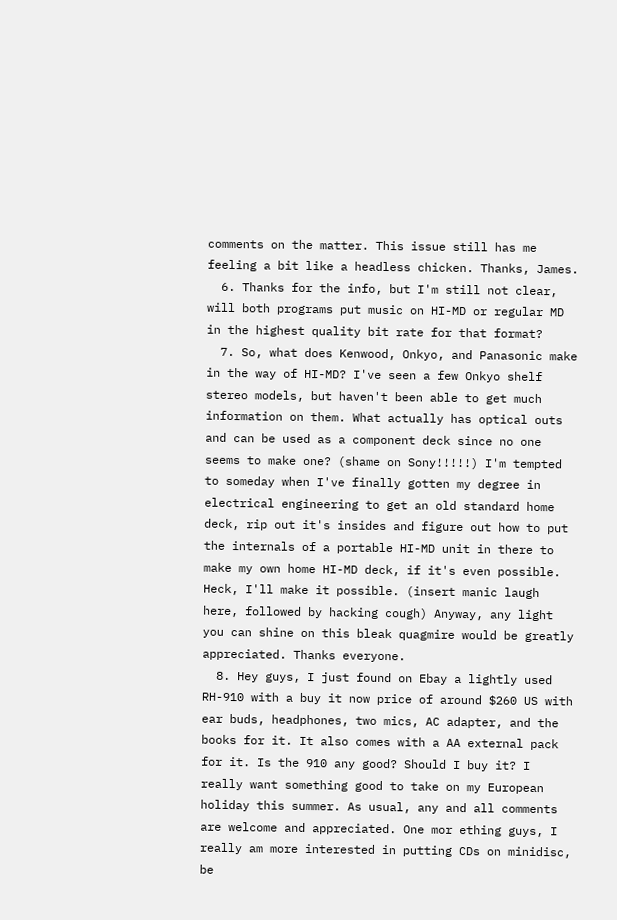comments on the matter. This issue still has me feeling a bit like a headless chicken. Thanks, James.
  6. Thanks for the info, but I'm still not clear, will both programs put music on HI-MD or regular MD in the highest quality bit rate for that format?
  7. So, what does Kenwood, Onkyo, and Panasonic make in the way of HI-MD? I've seen a few Onkyo shelf stereo models, but haven't been able to get much information on them. What actually has optical outs and can be used as a component deck since no one seems to make one? (shame on Sony!!!!!) I'm tempted to someday when I've finally gotten my degree in electrical engineering to get an old standard home deck, rip out it's insides and figure out how to put the internals of a portable HI-MD unit in there to make my own home HI-MD deck, if it's even possible. Heck, I'll make it possible. (insert manic laugh here, followed by hacking cough) Anyway, any light you can shine on this bleak quagmire would be greatly appreciated. Thanks everyone.
  8. Hey guys, I just found on Ebay a lightly used RH-910 with a buy it now price of around $260 US with ear buds, headphones, two mics, AC adapter, and the books for it. It also comes with a AA external pack for it. Is the 910 any good? Should I buy it? I really want something good to take on my European holiday this summer. As usual, any and all comments are welcome and appreciated. One mor ething guys, I really am more interested in putting CDs on minidisc, be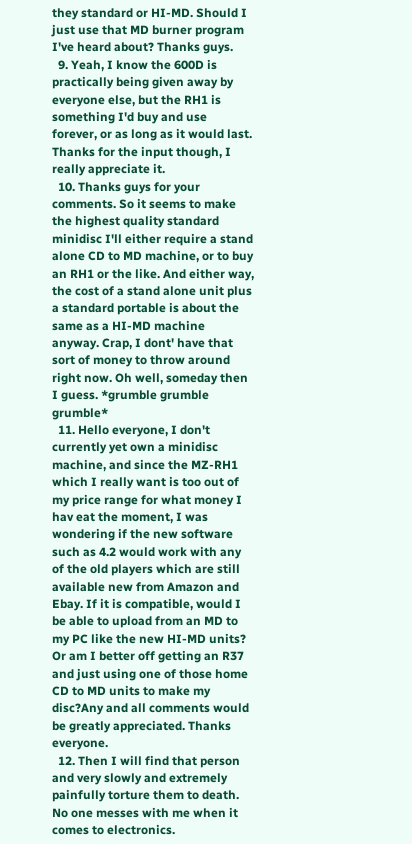they standard or HI-MD. Should I just use that MD burner program I've heard about? Thanks guys.
  9. Yeah, I know the 600D is practically being given away by everyone else, but the RH1 is something I'd buy and use forever, or as long as it would last. Thanks for the input though, I really appreciate it.
  10. Thanks guys for your comments. So it seems to make the highest quality standard minidisc I'll either require a stand alone CD to MD machine, or to buy an RH1 or the like. And either way, the cost of a stand alone unit plus a standard portable is about the same as a HI-MD machine anyway. Crap, I dont' have that sort of money to throw around right now. Oh well, someday then I guess. *grumble grumble grumble*
  11. Hello everyone, I don't currently yet own a minidisc machine, and since the MZ-RH1 which I really want is too out of my price range for what money I hav eat the moment, I was wondering if the new software such as 4.2 would work with any of the old players which are still available new from Amazon and Ebay. If it is compatible, would I be able to upload from an MD to my PC like the new HI-MD units? Or am I better off getting an R37 and just using one of those home CD to MD units to make my disc?Any and all comments would be greatly appreciated. Thanks everyone.
  12. Then I will find that person and very slowly and extremely painfully torture them to death. No one messes with me when it comes to electronics.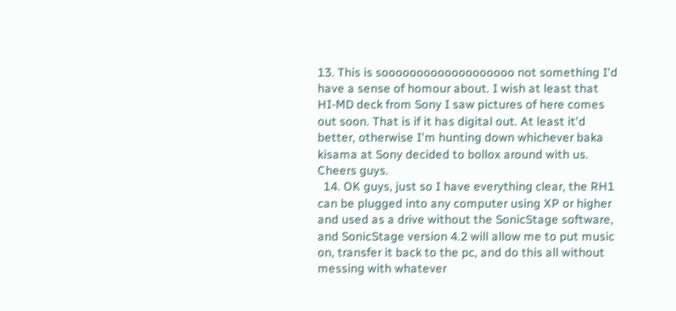13. This is sooooooooooooooooooo not something I'd have a sense of homour about. I wish at least that HI-MD deck from Sony I saw pictures of here comes out soon. That is if it has digital out. At least it'd better, otherwise I'm hunting down whichever baka kisama at Sony decided to bollox around with us. Cheers guys.
  14. OK guys, just so I have everything clear, the RH1 can be plugged into any computer using XP or higher and used as a drive without the SonicStage software, and SonicStage version 4.2 will allow me to put music on, transfer it back to the pc, and do this all without messing with whatever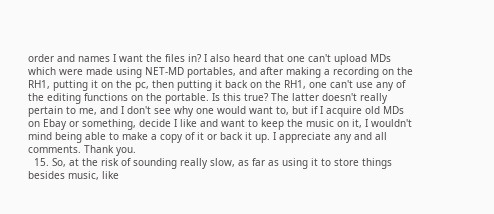order and names I want the files in? I also heard that one can't upload MDs which were made using NET-MD portables, and after making a recording on the RH1, putting it on the pc, then putting it back on the RH1, one can't use any of the editing functions on the portable. Is this true? The latter doesn't really pertain to me, and I don't see why one would want to, but if I acquire old MDs on Ebay or something, decide I like and want to keep the music on it, I wouldn't mind being able to make a copy of it or back it up. I appreciate any and all comments. Thank you.
  15. So, at the risk of sounding really slow, as far as using it to store things besides music, like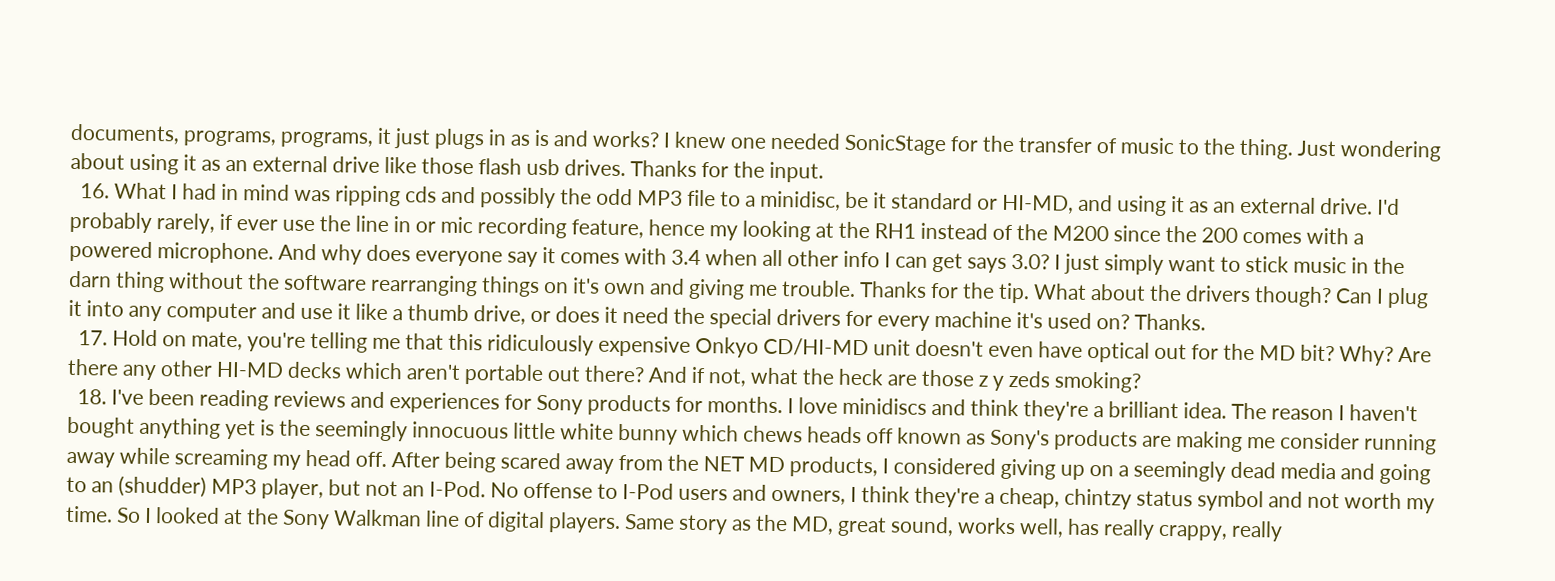documents, programs, programs, it just plugs in as is and works? I knew one needed SonicStage for the transfer of music to the thing. Just wondering about using it as an external drive like those flash usb drives. Thanks for the input.
  16. What I had in mind was ripping cds and possibly the odd MP3 file to a minidisc, be it standard or HI-MD, and using it as an external drive. I'd probably rarely, if ever use the line in or mic recording feature, hence my looking at the RH1 instead of the M200 since the 200 comes with a powered microphone. And why does everyone say it comes with 3.4 when all other info I can get says 3.0? I just simply want to stick music in the darn thing without the software rearranging things on it's own and giving me trouble. Thanks for the tip. What about the drivers though? Can I plug it into any computer and use it like a thumb drive, or does it need the special drivers for every machine it's used on? Thanks.
  17. Hold on mate, you're telling me that this ridiculously expensive Onkyo CD/HI-MD unit doesn't even have optical out for the MD bit? Why? Are there any other HI-MD decks which aren't portable out there? And if not, what the heck are those z y zeds smoking?
  18. I've been reading reviews and experiences for Sony products for months. I love minidiscs and think they're a brilliant idea. The reason I haven't bought anything yet is the seemingly innocuous little white bunny which chews heads off known as Sony's products are making me consider running away while screaming my head off. After being scared away from the NET MD products, I considered giving up on a seemingly dead media and going to an (shudder) MP3 player, but not an I-Pod. No offense to I-Pod users and owners, I think they're a cheap, chintzy status symbol and not worth my time. So I looked at the Sony Walkman line of digital players. Same story as the MD, great sound, works well, has really crappy, really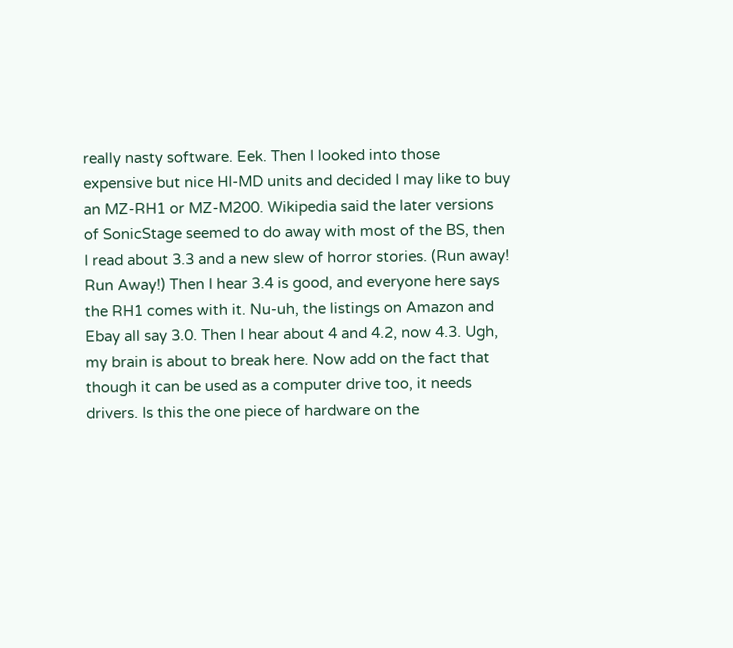really nasty software. Eek. Then I looked into those expensive but nice HI-MD units and decided I may like to buy an MZ-RH1 or MZ-M200. Wikipedia said the later versions of SonicStage seemed to do away with most of the BS, then I read about 3.3 and a new slew of horror stories. (Run away! Run Away!) Then I hear 3.4 is good, and everyone here says the RH1 comes with it. Nu-uh, the listings on Amazon and Ebay all say 3.0. Then I hear about 4 and 4.2, now 4.3. Ugh, my brain is about to break here. Now add on the fact that though it can be used as a computer drive too, it needs drivers. Is this the one piece of hardware on the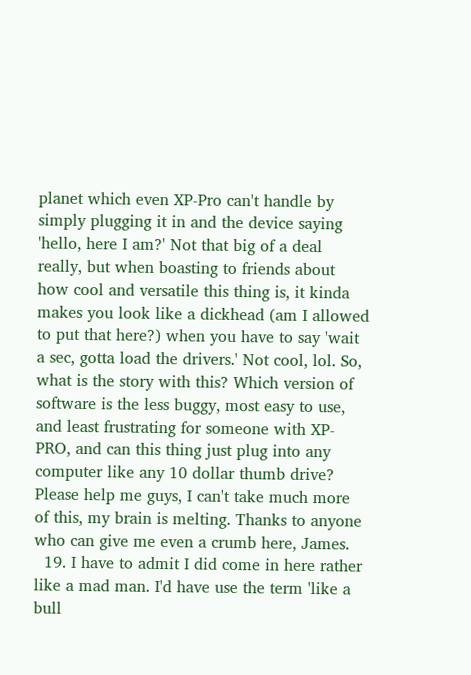planet which even XP-Pro can't handle by simply plugging it in and the device saying 'hello, here I am?' Not that big of a deal really, but when boasting to friends about how cool and versatile this thing is, it kinda makes you look like a dickhead (am I allowed to put that here?) when you have to say 'wait a sec, gotta load the drivers.' Not cool, lol. So, what is the story with this? Which version of software is the less buggy, most easy to use, and least frustrating for someone with XP-PRO, and can this thing just plug into any computer like any 10 dollar thumb drive? Please help me guys, I can't take much more of this, my brain is melting. Thanks to anyone who can give me even a crumb here, James.
  19. I have to admit I did come in here rather like a mad man. I'd have use the term 'like a bull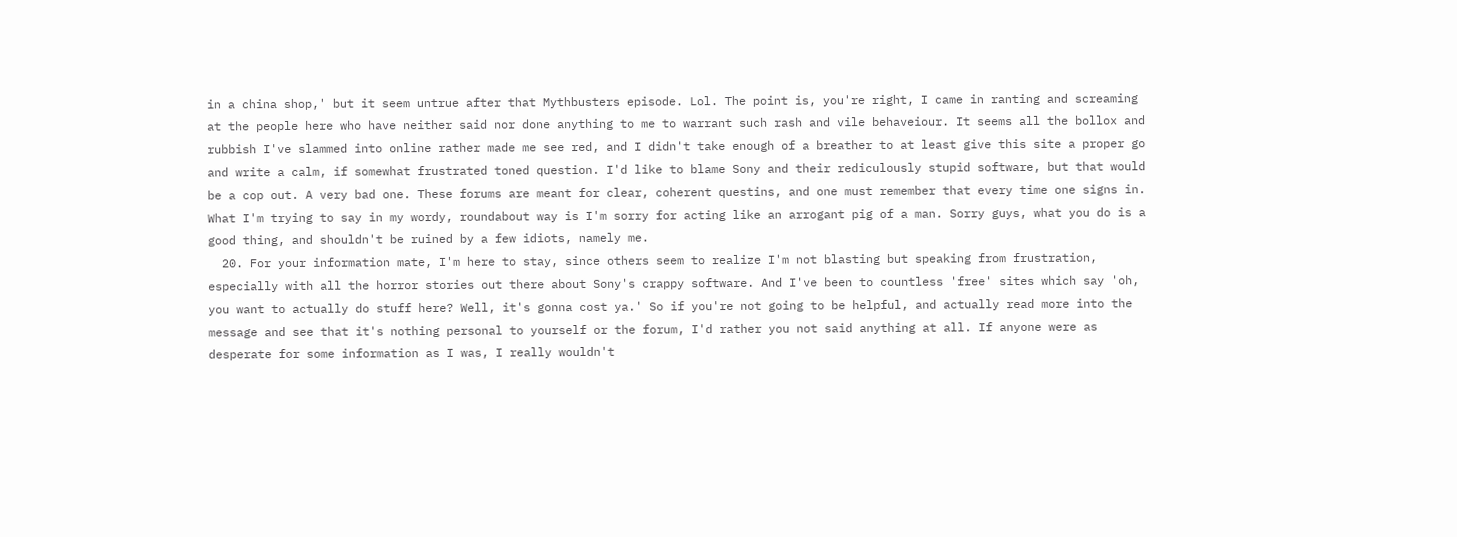in a china shop,' but it seem untrue after that Mythbusters episode. Lol. The point is, you're right, I came in ranting and screaming at the people here who have neither said nor done anything to me to warrant such rash and vile behaveiour. It seems all the bollox and rubbish I've slammed into online rather made me see red, and I didn't take enough of a breather to at least give this site a proper go and write a calm, if somewhat frustrated toned question. I'd like to blame Sony and their rediculously stupid software, but that would be a cop out. A very bad one. These forums are meant for clear, coherent questins, and one must remember that every time one signs in. What I'm trying to say in my wordy, roundabout way is I'm sorry for acting like an arrogant pig of a man. Sorry guys, what you do is a good thing, and shouldn't be ruined by a few idiots, namely me.
  20. For your information mate, I'm here to stay, since others seem to realize I'm not blasting but speaking from frustration, especially with all the horror stories out there about Sony's crappy software. And I've been to countless 'free' sites which say 'oh, you want to actually do stuff here? Well, it's gonna cost ya.' So if you're not going to be helpful, and actually read more into the message and see that it's nothing personal to yourself or the forum, I'd rather you not said anything at all. If anyone were as desperate for some information as I was, I really wouldn't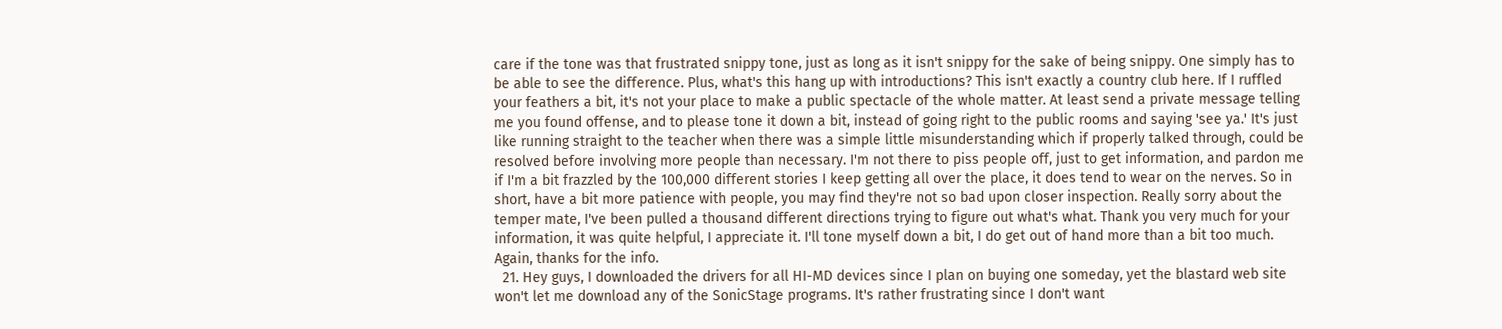care if the tone was that frustrated snippy tone, just as long as it isn't snippy for the sake of being snippy. One simply has to be able to see the difference. Plus, what's this hang up with introductions? This isn't exactly a country club here. If I ruffled your feathers a bit, it's not your place to make a public spectacle of the whole matter. At least send a private message telling me you found offense, and to please tone it down a bit, instead of going right to the public rooms and saying 'see ya.' It's just like running straight to the teacher when there was a simple little misunderstanding which if properly talked through, could be resolved before involving more people than necessary. I'm not there to piss people off, just to get information, and pardon me if I'm a bit frazzled by the 100,000 different stories I keep getting all over the place, it does tend to wear on the nerves. So in short, have a bit more patience with people, you may find they're not so bad upon closer inspection. Really sorry about the temper mate, I've been pulled a thousand different directions trying to figure out what's what. Thank you very much for your information, it was quite helpful, I appreciate it. I'll tone myself down a bit, I do get out of hand more than a bit too much. Again, thanks for the info.
  21. Hey guys, I downloaded the drivers for all HI-MD devices since I plan on buying one someday, yet the blastard web site won't let me download any of the SonicStage programs. It's rather frustrating since I don't want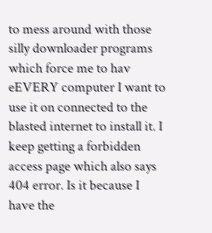to mess around with those silly downloader programs which force me to hav eEVERY computer I want to use it on connected to the blasted internet to install it. I keep getting a forbidden access page which also says 404 error. Is it because I have the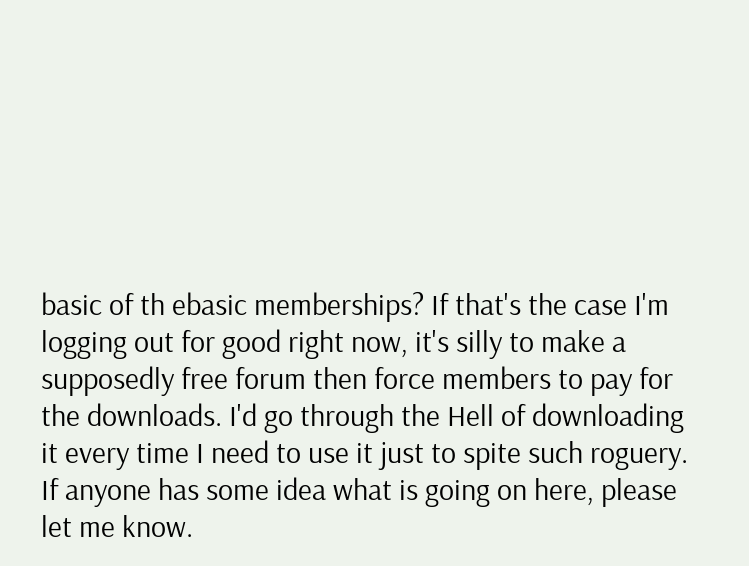basic of th ebasic memberships? If that's the case I'm logging out for good right now, it's silly to make a supposedly free forum then force members to pay for the downloads. I'd go through the Hell of downloading it every time I need to use it just to spite such roguery. If anyone has some idea what is going on here, please let me know.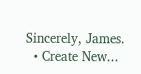Sincerely, James.
  • Create New...